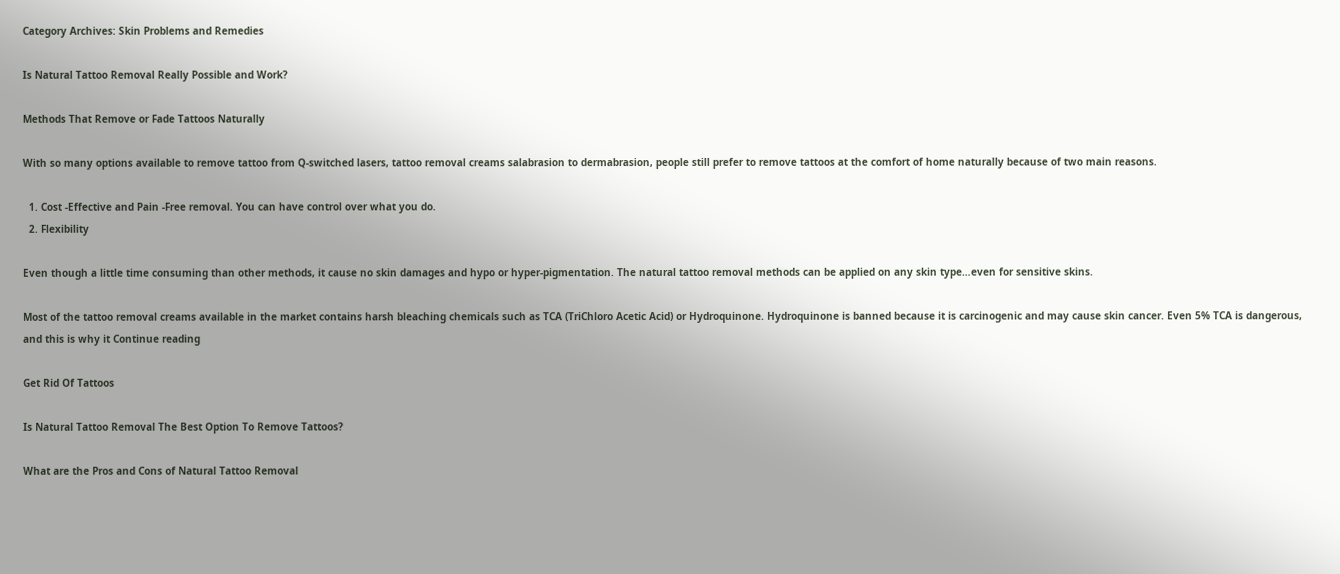Category Archives: Skin Problems and Remedies

Is Natural Tattoo Removal Really Possible and Work?

Methods That Remove or Fade Tattoos Naturally

With so many options available to remove tattoo from Q-switched lasers, tattoo removal creams salabrasion to dermabrasion, people still prefer to remove tattoos at the comfort of home naturally because of two main reasons.

  1. Cost -Effective and Pain -Free removal. You can have control over what you do.
  2. Flexibility

Even though a little time consuming than other methods, it cause no skin damages and hypo or hyper-pigmentation. The natural tattoo removal methods can be applied on any skin type…even for sensitive skins.

Most of the tattoo removal creams available in the market contains harsh bleaching chemicals such as TCA (TriChloro Acetic Acid) or Hydroquinone. Hydroquinone is banned because it is carcinogenic and may cause skin cancer. Even 5% TCA is dangerous, and this is why it Continue reading

Get Rid Of Tattoos

Is Natural Tattoo Removal The Best Option To Remove Tattoos?

What are the Pros and Cons of Natural Tattoo Removal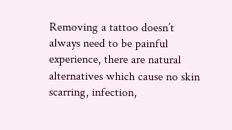Removing a tattoo doesn’t always need to be painful experience, there are natural alternatives which cause no skin scarring, infection,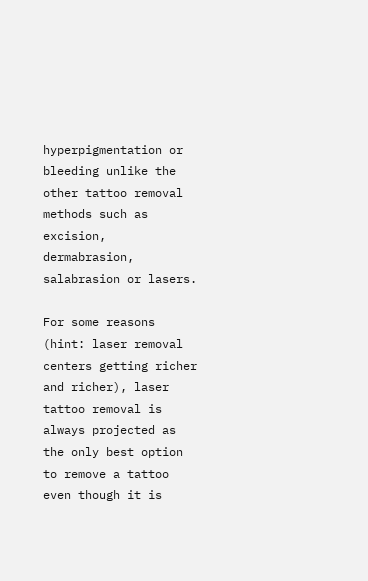hyperpigmentation or bleeding unlike the other tattoo removal methods such as excision, dermabrasion, salabrasion or lasers.

For some reasons (hint: laser removal centers getting richer and richer), laser tattoo removal is always projected as the only best option to remove a tattoo even though it is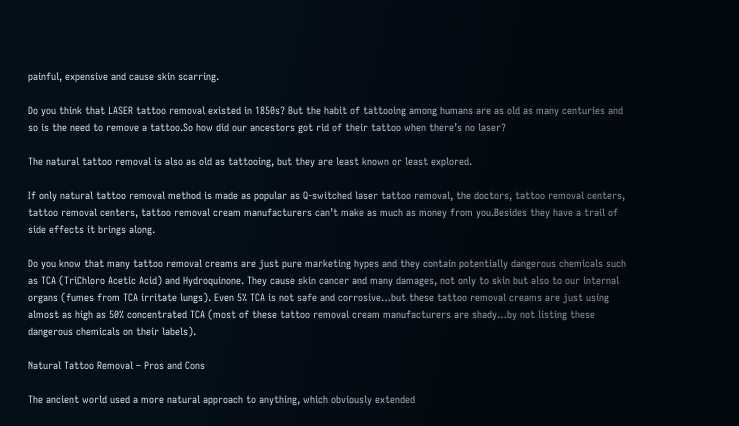painful, expensive and cause skin scarring.

Do you think that LASER tattoo removal existed in 1850s? But the habit of tattooing among humans are as old as many centuries and so is the need to remove a tattoo.So how did our ancestors got rid of their tattoo when there’s no laser?

The natural tattoo removal is also as old as tattooing, but they are least known or least explored.

If only natural tattoo removal method is made as popular as Q-switched laser tattoo removal, the doctors, tattoo removal centers, tattoo removal centers, tattoo removal cream manufacturers can’t make as much as money from you.Besides they have a trail of side effects it brings along.

Do you know that many tattoo removal creams are just pure marketing hypes and they contain potentially dangerous chemicals such as TCA (TriChloro Acetic Acid) and Hydroquinone. They cause skin cancer and many damages, not only to skin but also to our internal organs (fumes from TCA irritate lungs). Even 5% TCA is not safe and corrosive…but these tattoo removal creams are just using almost as high as 50% concentrated TCA (most of these tattoo removal cream manufacturers are shady…by not listing these dangerous chemicals on their labels).

Natural Tattoo Removal – Pros and Cons

The ancient world used a more natural approach to anything, which obviously extended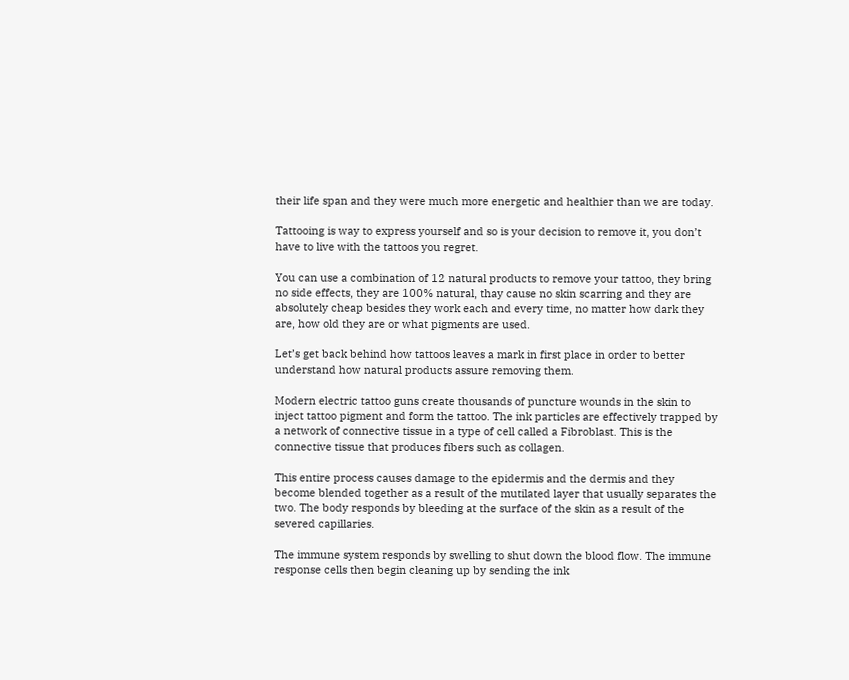their life span and they were much more energetic and healthier than we are today.

Tattooing is way to express yourself and so is your decision to remove it, you don’t have to live with the tattoos you regret.

You can use a combination of 12 natural products to remove your tattoo, they bring no side effects, they are 100% natural, thay cause no skin scarring and they are absolutely cheap besides they work each and every time, no matter how dark they are, how old they are or what pigments are used.

Let’s get back behind how tattoos leaves a mark in first place in order to better understand how natural products assure removing them.

Modern electric tattoo guns create thousands of puncture wounds in the skin to inject tattoo pigment and form the tattoo. The ink particles are effectively trapped by a network of connective tissue in a type of cell called a Fibroblast. This is the connective tissue that produces fibers such as collagen.

This entire process causes damage to the epidermis and the dermis and they become blended together as a result of the mutilated layer that usually separates the two. The body responds by bleeding at the surface of the skin as a result of the severed capillaries.

The immune system responds by swelling to shut down the blood flow. The immune response cells then begin cleaning up by sending the ink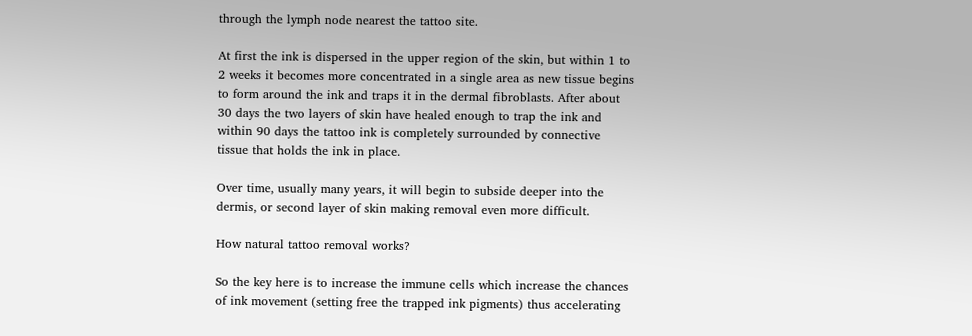through the lymph node nearest the tattoo site.

At first the ink is dispersed in the upper region of the skin, but within 1 to 2 weeks it becomes more concentrated in a single area as new tissue begins to form around the ink and traps it in the dermal fibroblasts. After about 30 days the two layers of skin have healed enough to trap the ink and within 90 days the tattoo ink is completely surrounded by connective tissue that holds the ink in place.

Over time, usually many years, it will begin to subside deeper into the dermis, or second layer of skin making removal even more difficult.

How natural tattoo removal works?

So the key here is to increase the immune cells which increase the chances of ink movement (setting free the trapped ink pigments) thus accelerating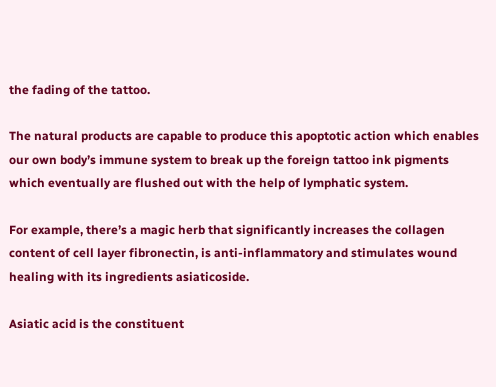the fading of the tattoo.

The natural products are capable to produce this apoptotic action which enables our own body’s immune system to break up the foreign tattoo ink pigments which eventually are flushed out with the help of lymphatic system.

For example, there’s a magic herb that significantly increases the collagen content of cell layer fibronectin, is anti-inflammatory and stimulates wound healing with its ingredients asiaticoside.

Asiatic acid is the constituent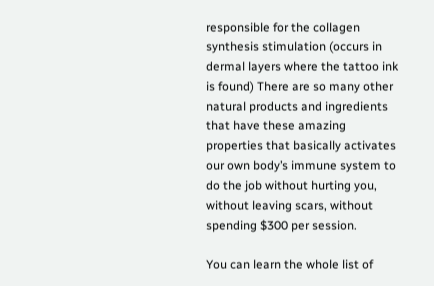responsible for the collagen synthesis stimulation (occurs in dermal layers where the tattoo ink is found) There are so many other natural products and ingredients that have these amazing properties that basically activates our own body’s immune system to do the job without hurting you, without leaving scars, without spending $300 per session.

You can learn the whole list of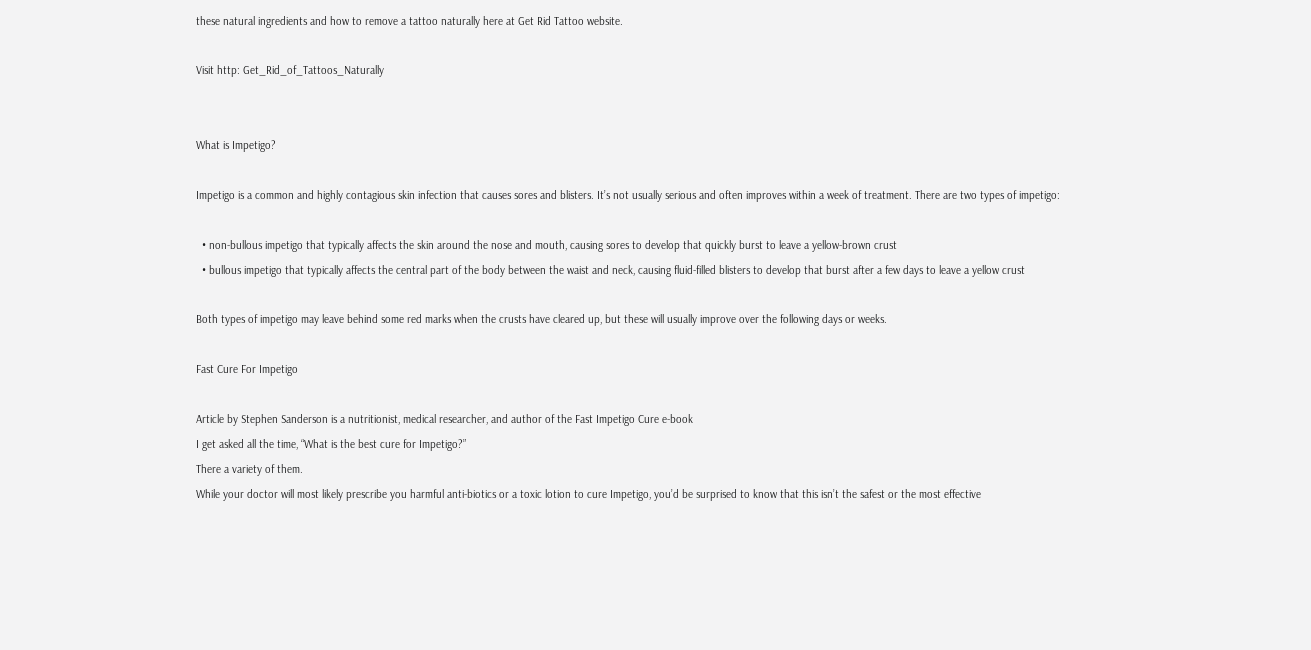these natural ingredients and how to remove a tattoo naturally here at Get Rid Tattoo website.

Visit http: Get_Rid_of_Tattoos_Naturally


What is Impetigo?

Impetigo is a common and highly contagious skin infection that causes sores and blisters. It’s not usually serious and often improves within a week of treatment. There are two types of impetigo:

  • non-bullous impetigo that typically affects the skin around the nose and mouth, causing sores to develop that quickly burst to leave a yellow-brown crust
  • bullous impetigo that typically affects the central part of the body between the waist and neck, causing fluid-filled blisters to develop that burst after a few days to leave a yellow crust

Both types of impetigo may leave behind some red marks when the crusts have cleared up, but these will usually improve over the following days or weeks.

Fast Cure For Impetigo

Article by Stephen Sanderson is a nutritionist, medical researcher, and author of the Fast Impetigo Cure e-book
I get asked all the time, “What is the best cure for Impetigo?”
There a variety of them.
While your doctor will most likely prescribe you harmful anti-biotics or a toxic lotion to cure Impetigo, you’d be surprised to know that this isn’t the safest or the most effective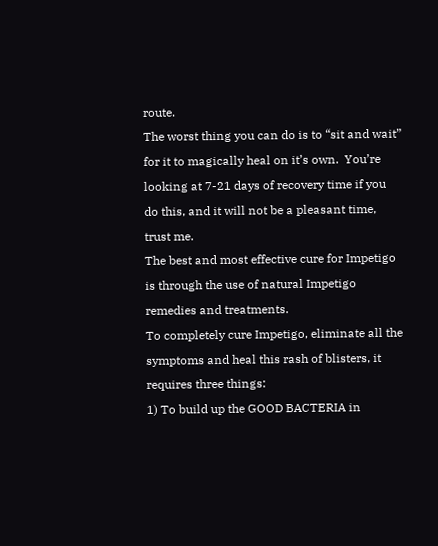route.
The worst thing you can do is to “sit and wait” for it to magically heal on it’s own.  You’re looking at 7-21 days of recovery time if you do this, and it will not be a pleasant time, trust me.
The best and most effective cure for Impetigo is through the use of natural Impetigo remedies and treatments.
To completely cure Impetigo, eliminate all the symptoms and heal this rash of blisters, it requires three things:
1) To build up the GOOD BACTERIA in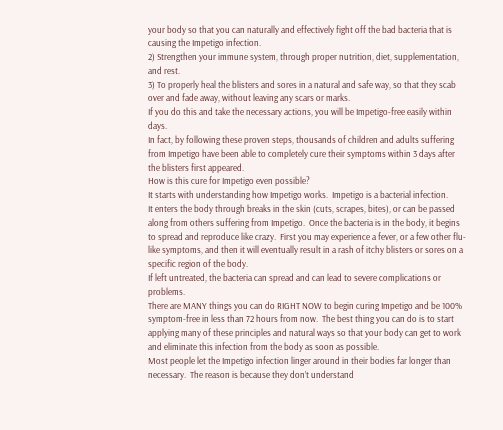your body so that you can naturally and effectively fight off the bad bacteria that is causing the Impetigo infection.
2) Strengthen your immune system, through proper nutrition, diet, supplementation, and rest.
3) To properly heal the blisters and sores in a natural and safe way, so that they scab over and fade away, without leaving any scars or marks.
If you do this and take the necessary actions, you will be Impetigo-free easily within days.
In fact, by following these proven steps, thousands of children and adults suffering from Impetigo have been able to completely cure their symptoms within 3 days after the blisters first appeared.
How is this cure for Impetigo even possible?
It starts with understanding how Impetigo works.  Impetigo is a bacterial infection.
It enters the body through breaks in the skin (cuts, scrapes, bites), or can be passed along from others suffering from Impetigo.  Once the bacteria is in the body, it begins to spread and reproduce like crazy.  First you may experience a fever, or a few other flu-like symptoms, and then it will eventually result in a rash of itchy blisters or sores on a specific region of the body.
If left untreated, the bacteria can spread and can lead to severe complications or problems.
There are MANY things you can do RIGHT NOW to begin curing Impetigo and be 100% symptom-free in less than 72 hours from now.  The best thing you can do is to start applying many of these principles and natural ways so that your body can get to work and eliminate this infection from the body as soon as possible.
Most people let the Impetigo infection linger around in their bodies far longer than necessary.  The reason is because they don’t understand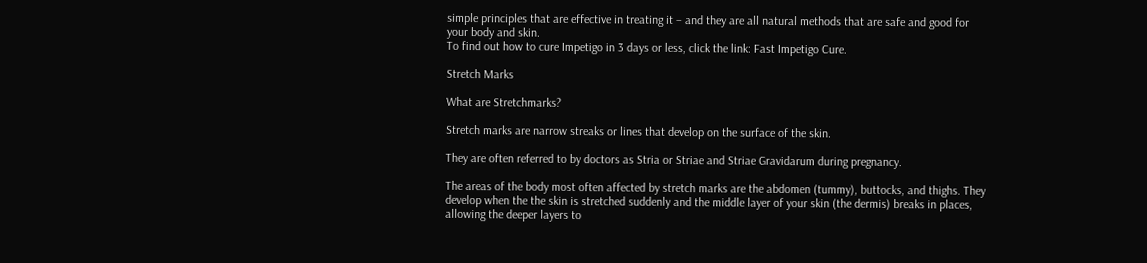simple principles that are effective in treating it – and they are all natural methods that are safe and good for your body and skin.
To find out how to cure Impetigo in 3 days or less, click the link: Fast Impetigo Cure.

Stretch Marks

What are Stretchmarks?

Stretch marks are narrow streaks or lines that develop on the surface of the skin.

They are often referred to by doctors as Stria or Striae and Striae Gravidarum during pregnancy.

The areas of the body most often affected by stretch marks are the abdomen (tummy), buttocks, and thighs. They develop when the the skin is stretched suddenly and the middle layer of your skin (the dermis) breaks in places, allowing the deeper layers to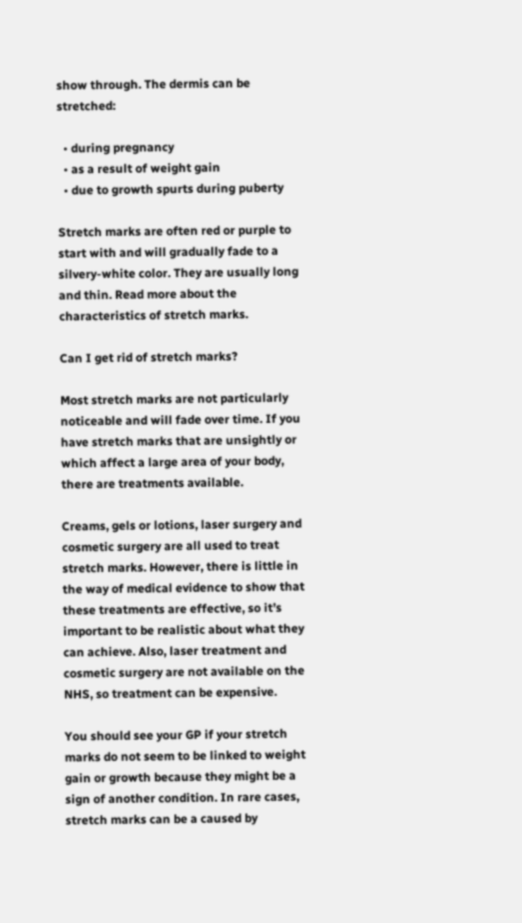show through. The dermis can be stretched:

  • during pregnancy
  • as a result of weight gain
  • due to growth spurts during puberty

Stretch marks are often red or purple to start with and will gradually fade to a silvery-white color. They are usually long and thin. Read more about the characteristics of stretch marks.

Can I get rid of stretch marks?

Most stretch marks are not particularly noticeable and will fade over time. If you have stretch marks that are unsightly or which affect a large area of your body, there are treatments available.

Creams, gels or lotions, laser surgery and cosmetic surgery are all used to treat stretch marks. However, there is little in the way of medical evidence to show that these treatments are effective, so it’s important to be realistic about what they can achieve. Also, laser treatment and cosmetic surgery are not available on the NHS, so treatment can be expensive.

You should see your GP if your stretch marks do not seem to be linked to weight gain or growth because they might be a sign of another condition. In rare cases, stretch marks can be a caused by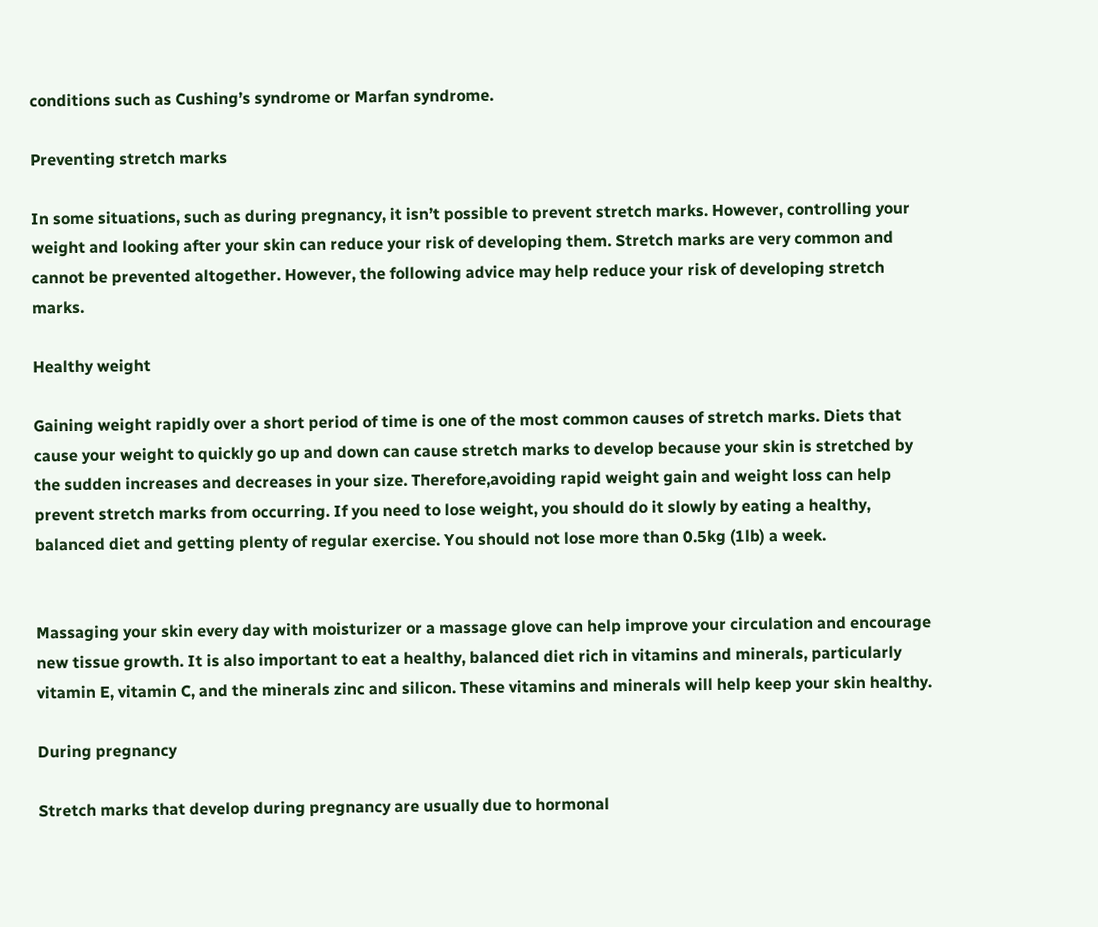conditions such as Cushing’s syndrome or Marfan syndrome.

Preventing stretch marks

In some situations, such as during pregnancy, it isn’t possible to prevent stretch marks. However, controlling your weight and looking after your skin can reduce your risk of developing them. Stretch marks are very common and cannot be prevented altogether. However, the following advice may help reduce your risk of developing stretch marks.

Healthy weight

Gaining weight rapidly over a short period of time is one of the most common causes of stretch marks. Diets that cause your weight to quickly go up and down can cause stretch marks to develop because your skin is stretched by the sudden increases and decreases in your size. Therefore,avoiding rapid weight gain and weight loss can help prevent stretch marks from occurring. If you need to lose weight, you should do it slowly by eating a healthy, balanced diet and getting plenty of regular exercise. You should not lose more than 0.5kg (1lb) a week.


Massaging your skin every day with moisturizer or a massage glove can help improve your circulation and encourage new tissue growth. It is also important to eat a healthy, balanced diet rich in vitamins and minerals, particularly vitamin E, vitamin C, and the minerals zinc and silicon. These vitamins and minerals will help keep your skin healthy.

During pregnancy

Stretch marks that develop during pregnancy are usually due to hormonal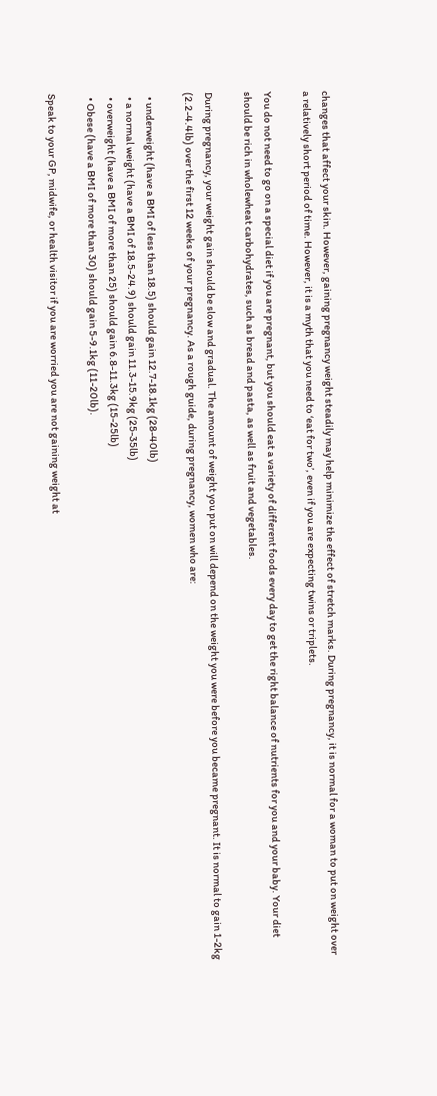changes that affect your skin. However, gaining pregnancy weight steadily may help minimize the effect of stretch marks. During pregnancy, it is normal for a woman to put on weight over a relatively short period of time. However, it is a myth that you need to ‘eat for two’, even if you are expecting twins or triplets.

You do not need to go on a special diet if you are pregnant, but you should eat a variety of different foods every day to get the right balance of nutrients for you and your baby. Your diet should be rich in wholewheat carbohydrates, such as bread and pasta, as well as fruit and vegetables.

During pregnancy, your weight gain should be slow and gradual. The amount of weight you put on will depend on the weight you were before you became pregnant. It is normal to gain 1-2kg (2.2-4.4lb) over the first 12 weeks of your pregnancy. As a rough guide, during pregnancy, women who are:

  • underweight (have a BMI of less than 18.5) should gain 12.7-18.1kg (28-40lb)
  • a normal weight (have a BMI of 18.5-24.9) should gain 11.3-15.9kg (25-35lb)
  • overweight (have a BMI of more than 25) should gain 6.8-11.3kg (15-25lb)
  • Obese (have a BMI of more than 30) should gain 5-9.1kg (11-20lb).

Speak to your GP, midwife, or health visitor if you are worried you are not gaining weight at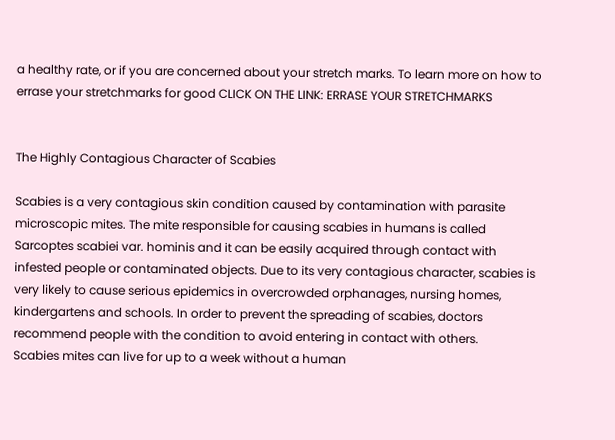a healthy rate, or if you are concerned about your stretch marks. To learn more on how to errase your stretchmarks for good CLICK ON THE LINK: ERRASE YOUR STRETCHMARKS


The Highly Contagious Character of Scabies

Scabies is a very contagious skin condition caused by contamination with parasite microscopic mites. The mite responsible for causing scabies in humans is called Sarcoptes scabiei var. hominis and it can be easily acquired through contact with infested people or contaminated objects. Due to its very contagious character, scabies is very likely to cause serious epidemics in overcrowded orphanages, nursing homes, kindergartens and schools. In order to prevent the spreading of scabies, doctors recommend people with the condition to avoid entering in contact with others.
Scabies mites can live for up to a week without a human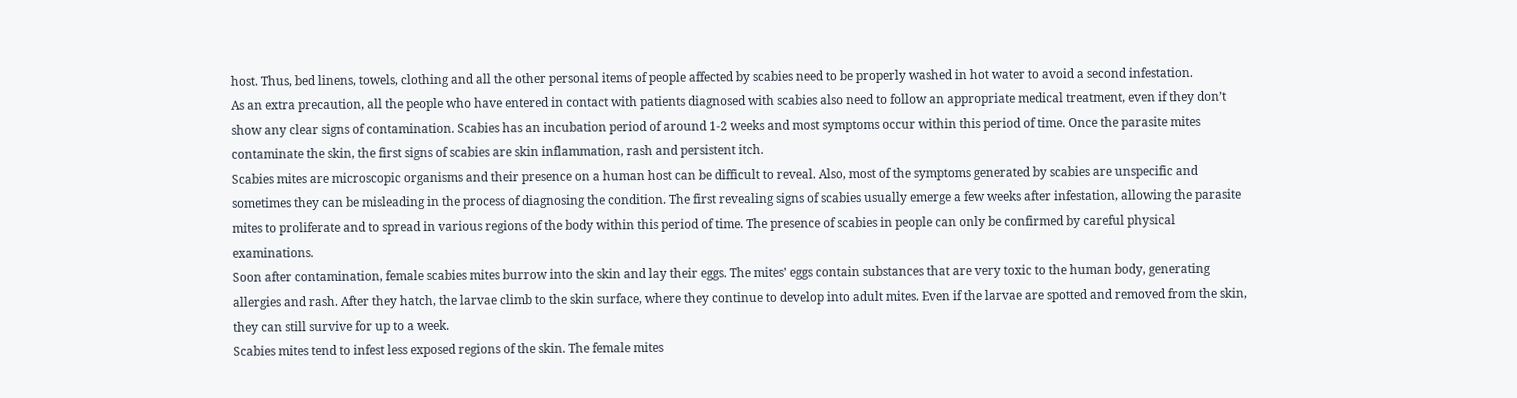host. Thus, bed linens, towels, clothing and all the other personal items of people affected by scabies need to be properly washed in hot water to avoid a second infestation.
As an extra precaution, all the people who have entered in contact with patients diagnosed with scabies also need to follow an appropriate medical treatment, even if they don’t show any clear signs of contamination. Scabies has an incubation period of around 1-2 weeks and most symptoms occur within this period of time. Once the parasite mites contaminate the skin, the first signs of scabies are skin inflammation, rash and persistent itch.
Scabies mites are microscopic organisms and their presence on a human host can be difficult to reveal. Also, most of the symptoms generated by scabies are unspecific and sometimes they can be misleading in the process of diagnosing the condition. The first revealing signs of scabies usually emerge a few weeks after infestation, allowing the parasite mites to proliferate and to spread in various regions of the body within this period of time. The presence of scabies in people can only be confirmed by careful physical examinations.
Soon after contamination, female scabies mites burrow into the skin and lay their eggs. The mites’ eggs contain substances that are very toxic to the human body, generating allergies and rash. After they hatch, the larvae climb to the skin surface, where they continue to develop into adult mites. Even if the larvae are spotted and removed from the skin, they can still survive for up to a week.
Scabies mites tend to infest less exposed regions of the skin. The female mites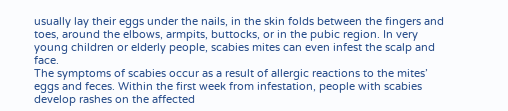usually lay their eggs under the nails, in the skin folds between the fingers and toes, around the elbows, armpits, buttocks, or in the pubic region. In very young children or elderly people, scabies mites can even infest the scalp and face.
The symptoms of scabies occur as a result of allergic reactions to the mites’ eggs and feces. Within the first week from infestation, people with scabies develop rashes on the affected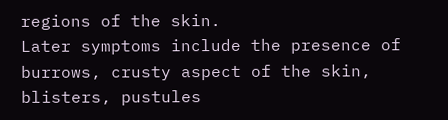regions of the skin.
Later symptoms include the presence of burrows, crusty aspect of the skin, blisters, pustules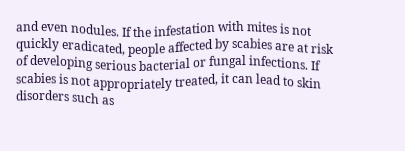and even nodules. If the infestation with mites is not quickly eradicated, people affected by scabies are at risk of developing serious bacterial or fungal infections. If scabies is not appropriately treated, it can lead to skin disorders such as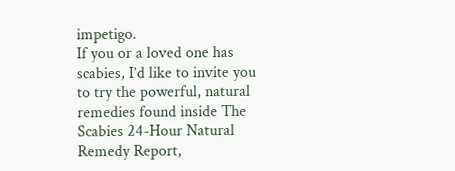impetigo.
If you or a loved one has scabies, I’d like to invite you to try the powerful, natural remedies found inside The Scabies 24-Hour Natural Remedy Report,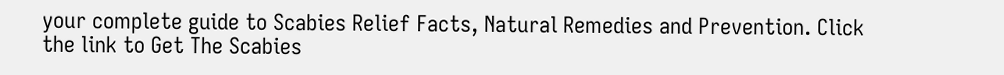your complete guide to Scabies Relief Facts, Natural Remedies and Prevention. Click the link to Get The Scabies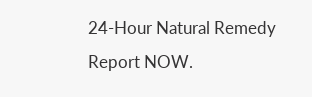24-Hour Natural Remedy Report NOW.